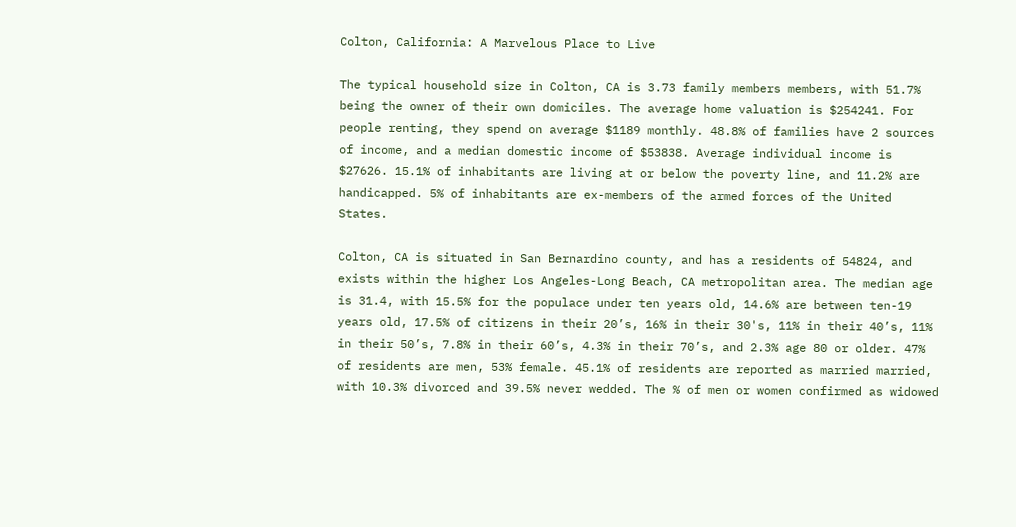Colton, California: A Marvelous Place to Live

The typical household size in Colton, CA is 3.73 family members members, with 51.7% being the owner of their own domiciles. The average home valuation is $254241. For people renting, they spend on average $1189 monthly. 48.8% of families have 2 sources of income, and a median domestic income of $53838. Average individual income is $27626. 15.1% of inhabitants are living at or below the poverty line, and 11.2% are handicapped. 5% of inhabitants are ex-members of the armed forces of the United States.

Colton, CA is situated in San Bernardino county, and has a residents of 54824, and exists within the higher Los Angeles-Long Beach, CA metropolitan area. The median age is 31.4, with 15.5% for the populace under ten years old, 14.6% are between ten-19 years old, 17.5% of citizens in their 20’s, 16% in their 30's, 11% in their 40’s, 11% in their 50’s, 7.8% in their 60’s, 4.3% in their 70’s, and 2.3% age 80 or older. 47% of residents are men, 53% female. 45.1% of residents are reported as married married, with 10.3% divorced and 39.5% never wedded. The % of men or women confirmed as widowed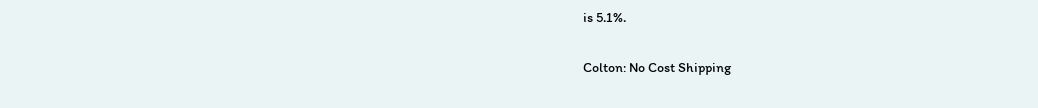is 5.1%.

Colton: No Cost Shipping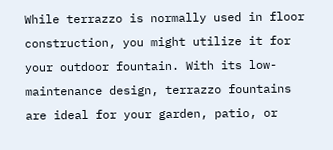While terrazzo is normally used in floor construction, you might utilize it for your outdoor fountain. With its low-maintenance design, terrazzo fountains are ideal for your garden, patio, or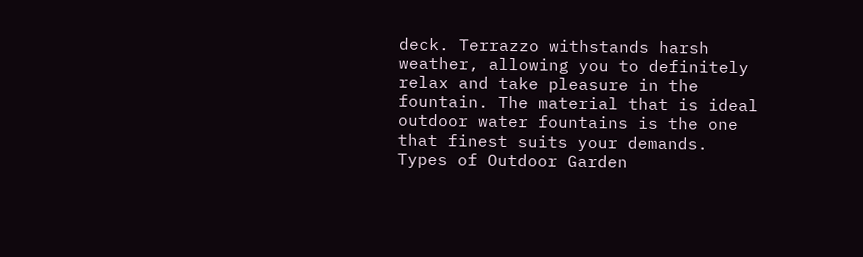deck. Terrazzo withstands harsh weather, allowing you to definitely relax and take pleasure in the fountain. The material that is ideal outdoor water fountains is the one that finest suits your demands. Types of Outdoor Garden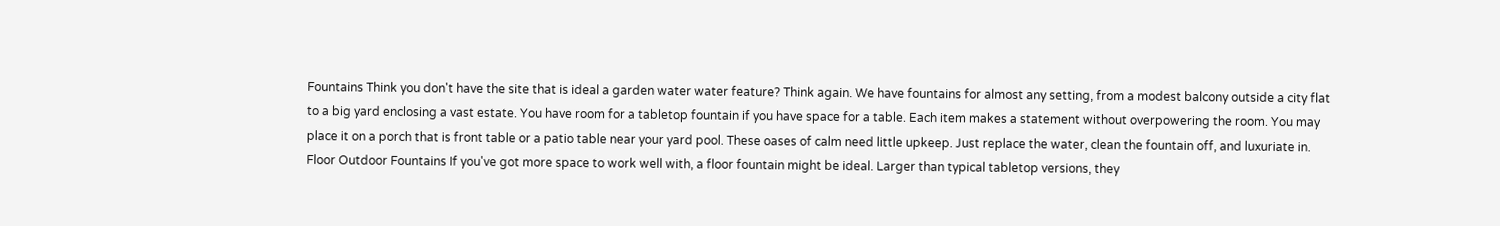Fountains Think you don't have the site that is ideal a garden water water feature? Think again. We have fountains for almost any setting, from a modest balcony outside a city flat to a big yard enclosing a vast estate. You have room for a tabletop fountain if you have space for a table. Each item makes a statement without overpowering the room. You may place it on a porch that is front table or a patio table near your yard pool. These oases of calm need little upkeep. Just replace the water, clean the fountain off, and luxuriate in. Floor Outdoor Fountains If you've got more space to work well with, a floor fountain might be ideal. Larger than typical tabletop versions, they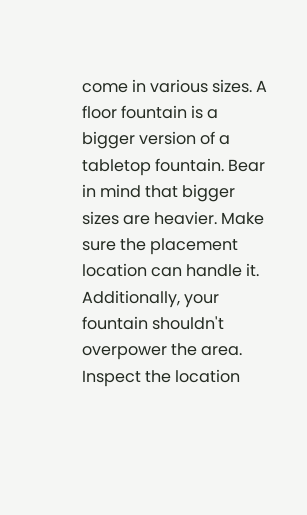come in various sizes. A floor fountain is a bigger version of a tabletop fountain. Bear in mind that bigger sizes are heavier. Make sure the placement location can handle it. Additionally, your fountain shouldn't overpower the area. Inspect the location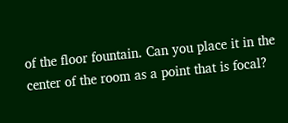of the floor fountain. Can you place it in the center of the room as a point that is focal?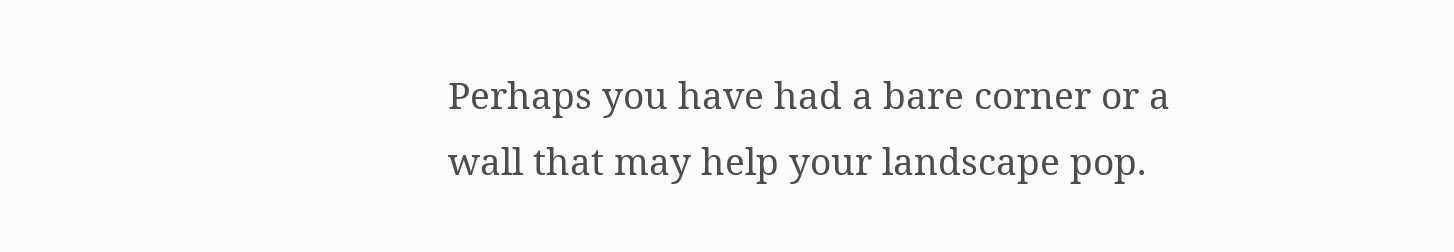Perhaps you have had a bare corner or a wall that may help your landscape pop.